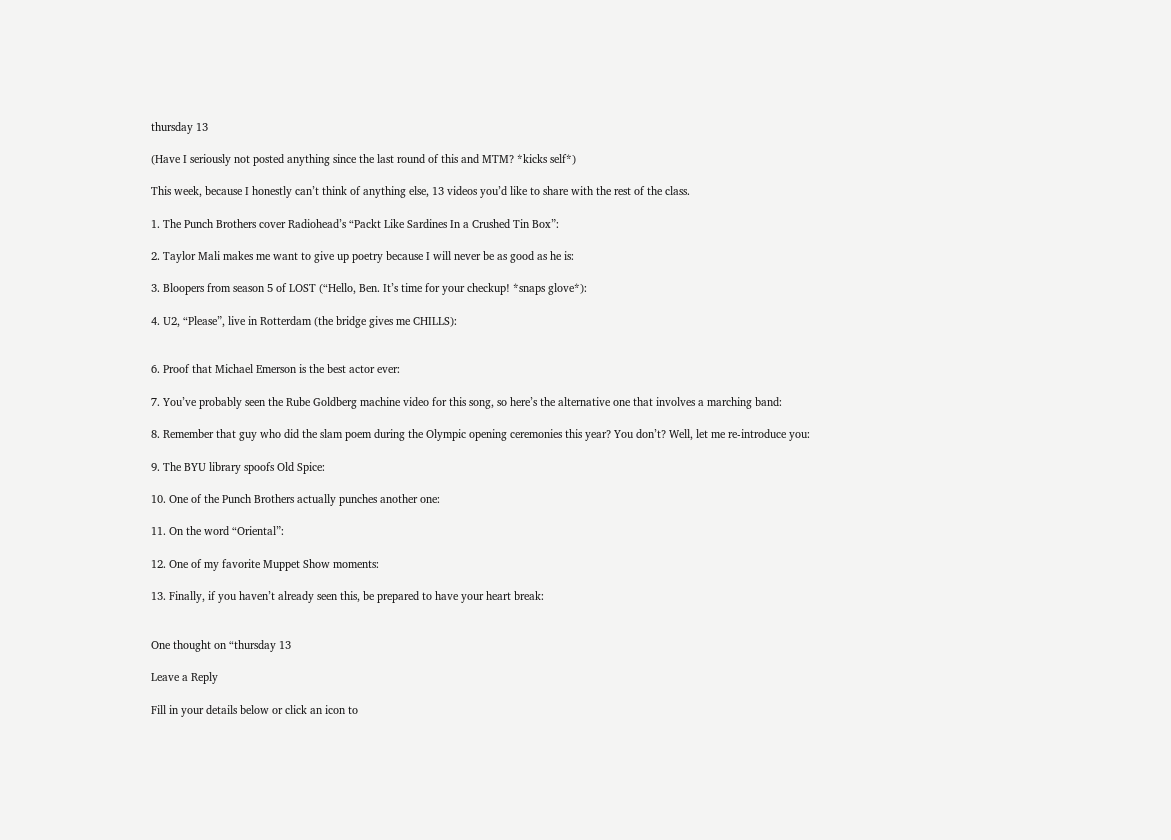thursday 13

(Have I seriously not posted anything since the last round of this and MTM? *kicks self*)

This week, because I honestly can’t think of anything else, 13 videos you’d like to share with the rest of the class.

1. The Punch Brothers cover Radiohead’s “Packt Like Sardines In a Crushed Tin Box”:

2. Taylor Mali makes me want to give up poetry because I will never be as good as he is:

3. Bloopers from season 5 of LOST (“Hello, Ben. It’s time for your checkup! *snaps glove*):

4. U2, “Please”, live in Rotterdam (the bridge gives me CHILLS):


6. Proof that Michael Emerson is the best actor ever:

7. You’ve probably seen the Rube Goldberg machine video for this song, so here’s the alternative one that involves a marching band:

8. Remember that guy who did the slam poem during the Olympic opening ceremonies this year? You don’t? Well, let me re-introduce you:

9. The BYU library spoofs Old Spice:

10. One of the Punch Brothers actually punches another one:

11. On the word “Oriental”:

12. One of my favorite Muppet Show moments:

13. Finally, if you haven’t already seen this, be prepared to have your heart break:


One thought on “thursday 13

Leave a Reply

Fill in your details below or click an icon to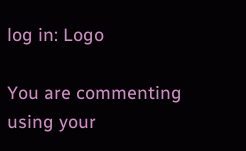log in: Logo

You are commenting using your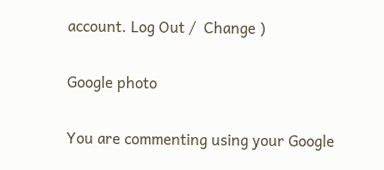account. Log Out /  Change )

Google photo

You are commenting using your Google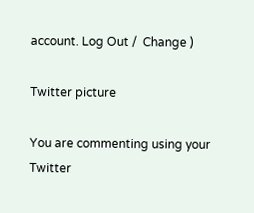account. Log Out /  Change )

Twitter picture

You are commenting using your Twitter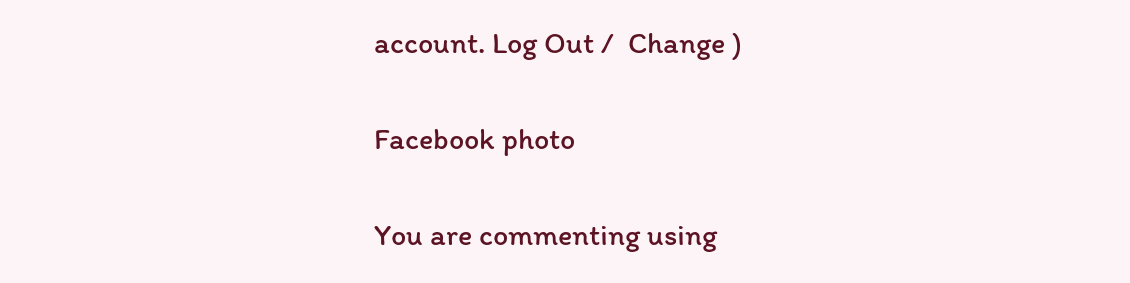account. Log Out /  Change )

Facebook photo

You are commenting using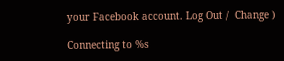your Facebook account. Log Out /  Change )

Connecting to %s